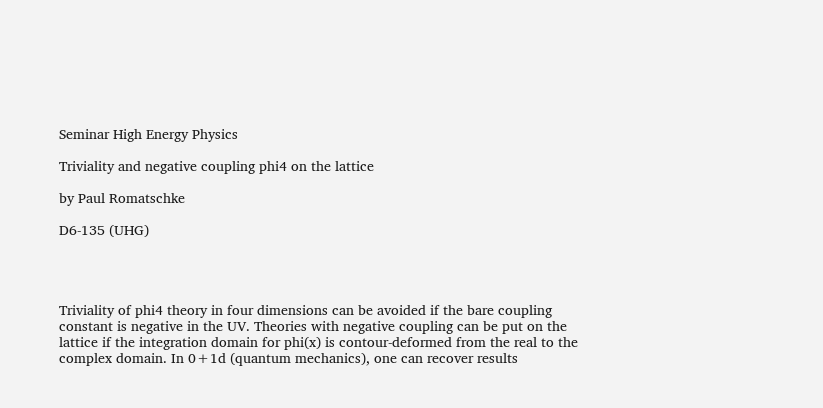Seminar High Energy Physics

Triviality and negative coupling phi4 on the lattice

by Paul Romatschke

D6-135 (UHG)




Triviality of phi4 theory in four dimensions can be avoided if the bare coupling constant is negative in the UV. Theories with negative coupling can be put on the lattice if the integration domain for phi(x) is contour-deformed from the real to the complex domain. In 0+1d (quantum mechanics), one can recover results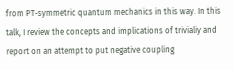from PT-symmetric quantum mechanics in this way. In this talk, I review the concepts and implications of trivialiy and  report on an attempt to put negative coupling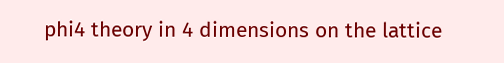phi4 theory in 4 dimensions on the lattice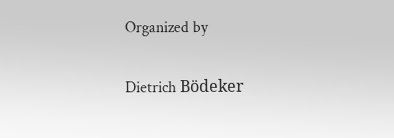Organized by

Dietrich Bödeker